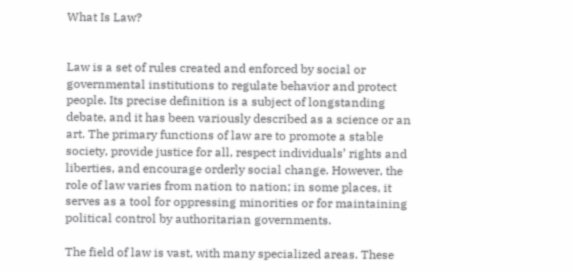What Is Law?


Law is a set of rules created and enforced by social or governmental institutions to regulate behavior and protect people. Its precise definition is a subject of longstanding debate, and it has been variously described as a science or an art. The primary functions of law are to promote a stable society, provide justice for all, respect individuals’ rights and liberties, and encourage orderly social change. However, the role of law varies from nation to nation; in some places, it serves as a tool for oppressing minorities or for maintaining political control by authoritarian governments.

The field of law is vast, with many specialized areas. These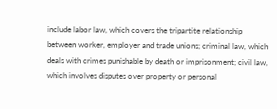include labor law, which covers the tripartite relationship between worker, employer and trade unions; criminal law, which deals with crimes punishable by death or imprisonment; civil law, which involves disputes over property or personal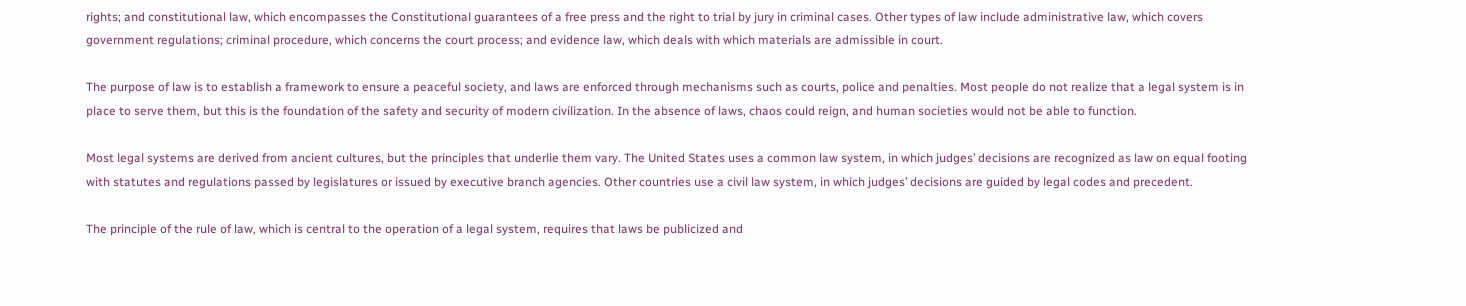rights; and constitutional law, which encompasses the Constitutional guarantees of a free press and the right to trial by jury in criminal cases. Other types of law include administrative law, which covers government regulations; criminal procedure, which concerns the court process; and evidence law, which deals with which materials are admissible in court.

The purpose of law is to establish a framework to ensure a peaceful society, and laws are enforced through mechanisms such as courts, police and penalties. Most people do not realize that a legal system is in place to serve them, but this is the foundation of the safety and security of modern civilization. In the absence of laws, chaos could reign, and human societies would not be able to function.

Most legal systems are derived from ancient cultures, but the principles that underlie them vary. The United States uses a common law system, in which judges’ decisions are recognized as law on equal footing with statutes and regulations passed by legislatures or issued by executive branch agencies. Other countries use a civil law system, in which judges’ decisions are guided by legal codes and precedent.

The principle of the rule of law, which is central to the operation of a legal system, requires that laws be publicized and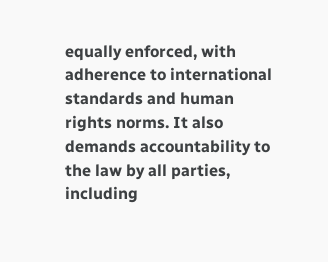equally enforced, with adherence to international standards and human rights norms. It also demands accountability to the law by all parties, including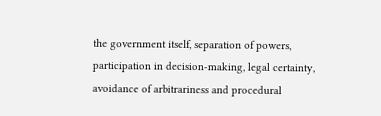the government itself, separation of powers, participation in decision-making, legal certainty, avoidance of arbitrariness and procedural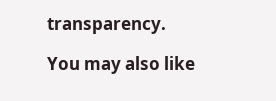transparency.

You may also like